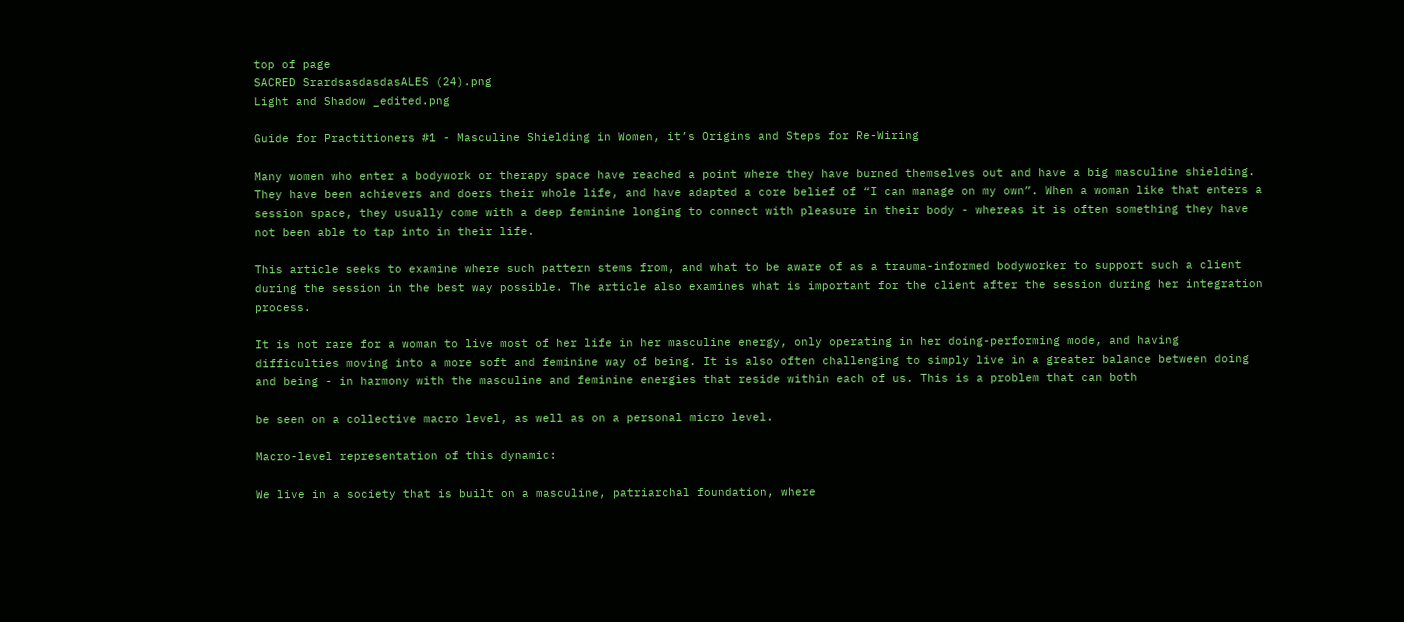top of page
SACRED SrardsasdasdasALES (24).png
Light and Shadow _edited.png

Guide for Practitioners #1 - Masculine Shielding in Women, it’s Origins and Steps for Re-Wiring

Many women who enter a bodywork or therapy space have reached a point where they have burned themselves out and have a big masculine shielding. They have been achievers and doers their whole life, and have adapted a core belief of “I can manage on my own”. When a woman like that enters a session space, they usually come with a deep feminine longing to connect with pleasure in their body - whereas it is often something they have not been able to tap into in their life.

This article seeks to examine where such pattern stems from, and what to be aware of as a trauma-informed bodyworker to support such a client during the session in the best way possible. The article also examines what is important for the client after the session during her integration process.

It is not rare for a woman to live most of her life in her masculine energy, only operating in her doing-performing mode, and having difficulties moving into a more soft and feminine way of being. It is also often challenging to simply live in a greater balance between doing and being - in harmony with the masculine and feminine energies that reside within each of us. This is a problem that can both

be seen on a collective macro level, as well as on a personal micro level.

Macro-level representation of this dynamic:

We live in a society that is built on a masculine, patriarchal foundation, where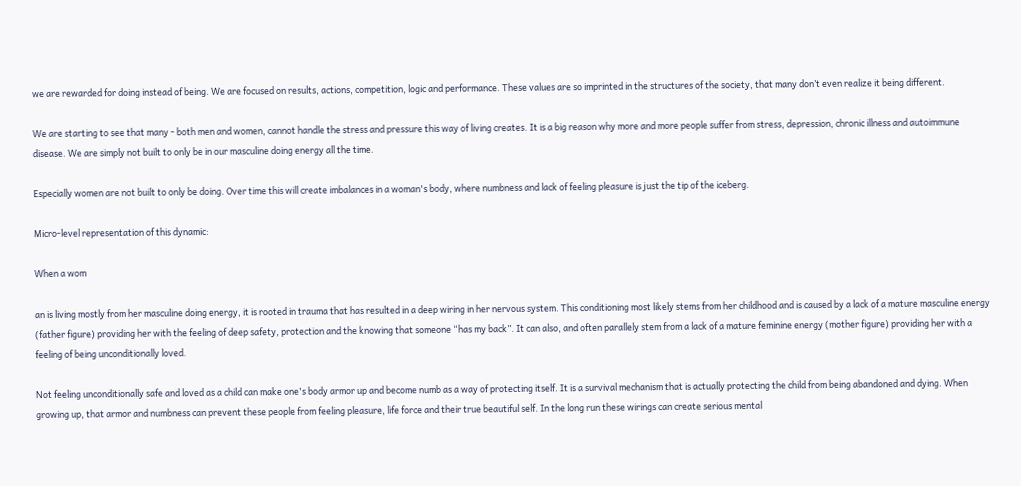we are rewarded for doing instead of being. We are focused on results, actions, competition, logic and performance. These values are so imprinted in the structures of the society, that many don’t even realize it being different.

We are starting to see that many - both men and women, cannot handle the stress and pressure this way of living creates. It is a big reason why more and more people suffer from stress, depression, chronic illness and autoimmune disease. We are simply not built to only be in our masculine doing energy all the time.

Especially women are not built to only be doing. Over time this will create imbalances in a woman's body, where numbness and lack of feeling pleasure is just the tip of the iceberg.

Micro-level representation of this dynamic:

When a wom

an is living mostly from her masculine doing energy, it is rooted in trauma that has resulted in a deep wiring in her nervous system. This conditioning most likely stems from her childhood and is caused by a lack of a mature masculine energy (father figure) providing her with the feeling of deep safety, protection and the knowing that someone “has my back”. It can also, and often parallely stem from a lack of a mature feminine energy (mother figure) providing her with a feeling of being unconditionally loved.

Not feeling unconditionally safe and loved as a child can make one's body armor up and become numb as a way of protecting itself. It is a survival mechanism that is actually protecting the child from being abandoned and dying. When growing up, that armor and numbness can prevent these people from feeling pleasure, life force and their true beautiful self. In the long run these wirings can create serious mental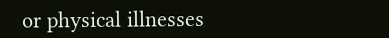or physical illnesses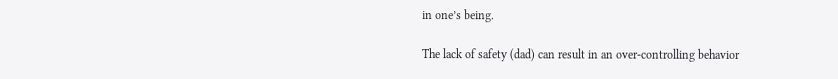in one’s being.

The lack of safety (dad) can result in an over-controlling behavior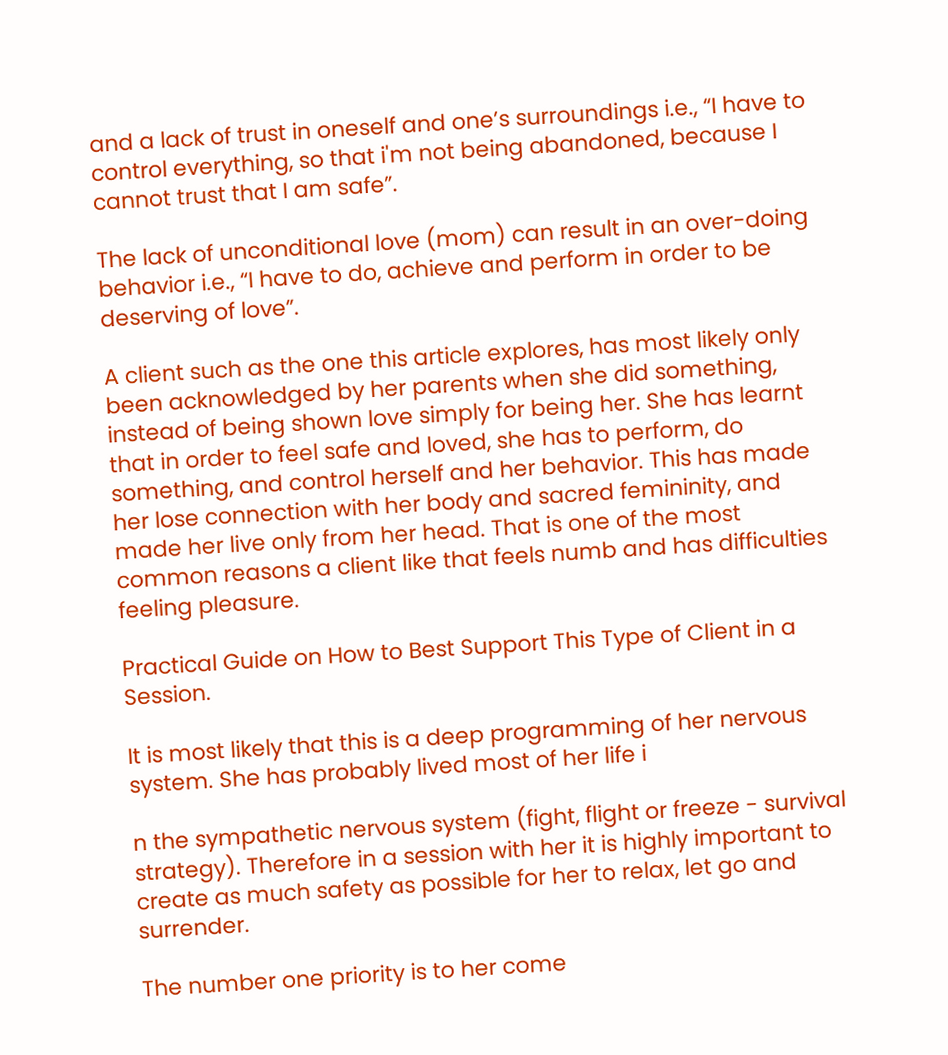and a lack of trust in oneself and one’s surroundings i.e., “I have to control everything, so that i'm not being abandoned, because I cannot trust that I am safe”.

The lack of unconditional love (mom) can result in an over-doing behavior i.e., “I have to do, achieve and perform in order to be deserving of love”.

A client such as the one this article explores, has most likely only been acknowledged by her parents when she did something, instead of being shown love simply for being her. She has learnt that in order to feel safe and loved, she has to perform, do something, and control herself and her behavior. This has made her lose connection with her body and sacred femininity, and made her live only from her head. That is one of the most common reasons a client like that feels numb and has difficulties feeling pleasure.

Practical Guide on How to Best Support This Type of Client in a Session.

It is most likely that this is a deep programming of her nervous system. She has probably lived most of her life i

n the sympathetic nervous system (fight, flight or freeze - survival strategy). Therefore in a session with her it is highly important to create as much safety as possible for her to relax, let go and surrender.

The number one priority is to her come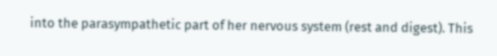into the parasympathetic part of her nervous system (rest and digest). This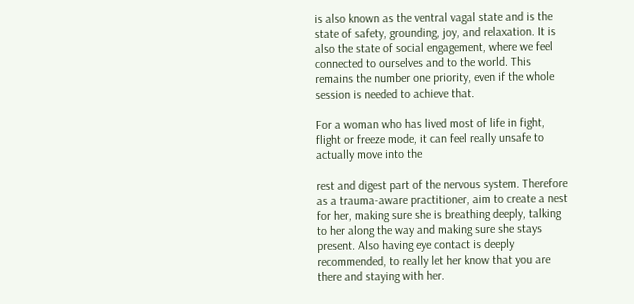is also known as the ventral vagal state and is the state of safety, grounding, joy, and relaxation. It is also the state of social engagement, where we feel connected to ourselves and to the world. This remains the number one priority, even if the whole session is needed to achieve that.

For a woman who has lived most of life in fight, flight or freeze mode, it can feel really unsafe to actually move into the

rest and digest part of the nervous system. Therefore as a trauma-aware practitioner, aim to create a nest for her, making sure she is breathing deeply, talking to her along the way and making sure she stays present. Also having eye contact is deeply recommended, to really let her know that you are there and staying with her.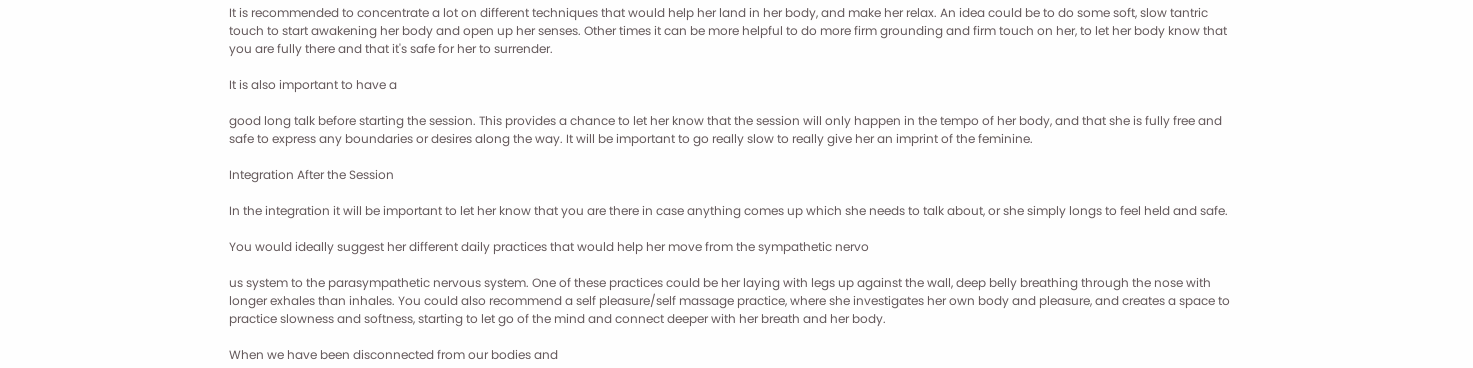It is recommended to concentrate a lot on different techniques that would help her land in her body, and make her relax. An idea could be to do some soft, slow tantric touch to start awakening her body and open up her senses. Other times it can be more helpful to do more firm grounding and firm touch on her, to let her body know that you are fully there and that it's safe for her to surrender.

It is also important to have a

good long talk before starting the session. This provides a chance to let her know that the session will only happen in the tempo of her body, and that she is fully free and safe to express any boundaries or desires along the way. It will be important to go really slow to really give her an imprint of the feminine.

Integration After the Session

In the integration it will be important to let her know that you are there in case anything comes up which she needs to talk about, or she simply longs to feel held and safe.

You would ideally suggest her different daily practices that would help her move from the sympathetic nervo

us system to the parasympathetic nervous system. One of these practices could be her laying with legs up against the wall, deep belly breathing through the nose with longer exhales than inhales. You could also recommend a self pleasure/self massage practice, where she investigates her own body and pleasure, and creates a space to practice slowness and softness, starting to let go of the mind and connect deeper with her breath and her body.

When we have been disconnected from our bodies and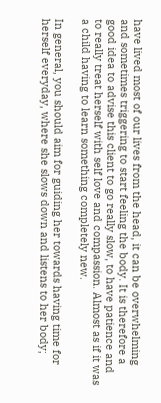have lived most of our lives from the head, it can be overwhelming and sometimes triggering to start feeling the body. It is therefore a good idea to advise this client to go really slow, to have patience and to really treat herself with self love and compassion. Almost as if it was a child having to learn something completely new.

In general, you should aim for guiding her towards having time for herself everyday, where she slows down and listens to her body;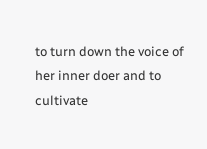to turn down the voice of her inner doer and to cultivate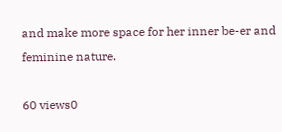and make more space for her inner be-er and feminine nature.

60 views0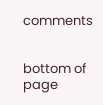comments


bottom of page